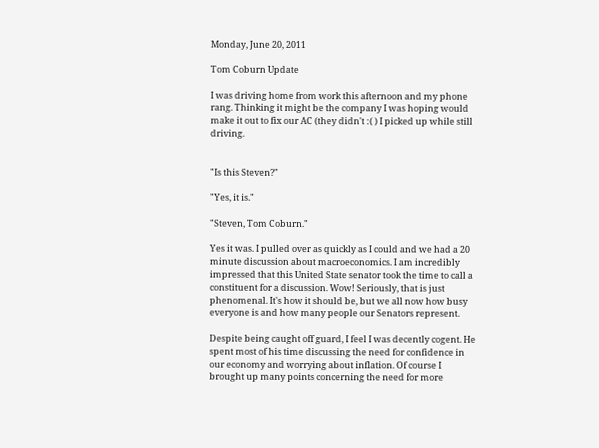Monday, June 20, 2011

Tom Coburn Update

I was driving home from work this afternoon and my phone rang. Thinking it might be the company I was hoping would make it out to fix our AC (they didn't :( ) I picked up while still driving.


"Is this Steven?"

"Yes, it is."

"Steven, Tom Coburn."

Yes it was. I pulled over as quickly as I could and we had a 20 minute discussion about macroeconomics. I am incredibly impressed that this United State senator took the time to call a constituent for a discussion. Wow! Seriously, that is just phenomenal. It's how it should be, but we all now how busy everyone is and how many people our Senators represent.

Despite being caught off guard, I feel I was decently cogent. He spent most of his time discussing the need for confidence in our economy and worrying about inflation. Of course I brought up many points concerning the need for more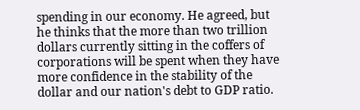spending in our economy. He agreed, but he thinks that the more than two trillion dollars currently sitting in the coffers of corporations will be spent when they have more confidence in the stability of the dollar and our nation's debt to GDP ratio.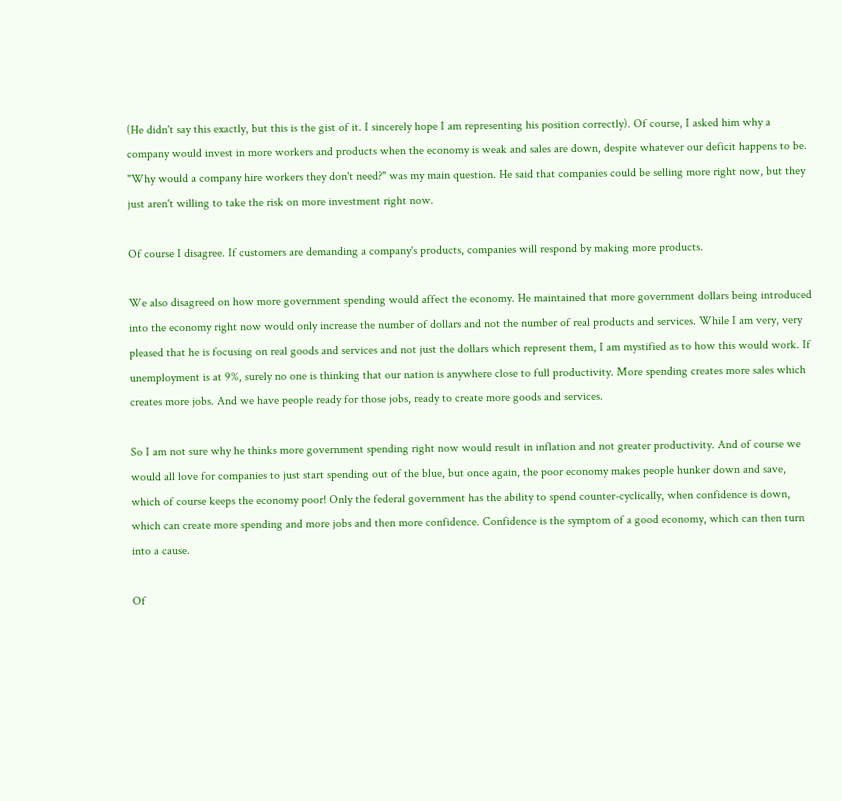(He didn't say this exactly, but this is the gist of it. I sincerely hope I am representing his position correctly). Of course, I asked him why a company would invest in more workers and products when the economy is weak and sales are down, despite whatever our deficit happens to be. "Why would a company hire workers they don't need?" was my main question. He said that companies could be selling more right now, but they just aren't willing to take the risk on more investment right now.

Of course I disagree. If customers are demanding a company's products, companies will respond by making more products.

We also disagreed on how more government spending would affect the economy. He maintained that more government dollars being introduced into the economy right now would only increase the number of dollars and not the number of real products and services. While I am very, very pleased that he is focusing on real goods and services and not just the dollars which represent them, I am mystified as to how this would work. If unemployment is at 9%, surely no one is thinking that our nation is anywhere close to full productivity. More spending creates more sales which creates more jobs. And we have people ready for those jobs, ready to create more goods and services.

So I am not sure why he thinks more government spending right now would result in inflation and not greater productivity. And of course we would all love for companies to just start spending out of the blue, but once again, the poor economy makes people hunker down and save, which of course keeps the economy poor! Only the federal government has the ability to spend counter-cyclically, when confidence is down, which can create more spending and more jobs and then more confidence. Confidence is the symptom of a good economy, which can then turn into a cause.

Of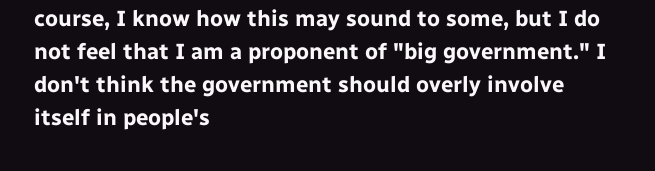course, I know how this may sound to some, but I do not feel that I am a proponent of "big government." I don't think the government should overly involve itself in people's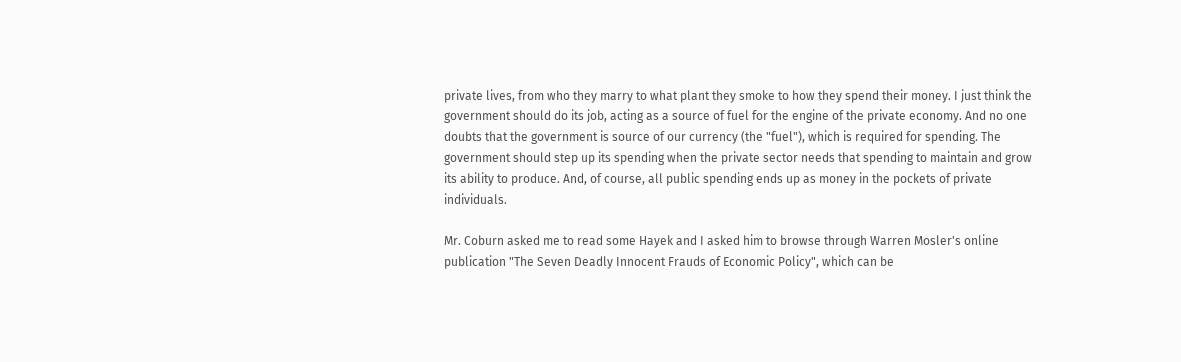private lives, from who they marry to what plant they smoke to how they spend their money. I just think the government should do its job, acting as a source of fuel for the engine of the private economy. And no one doubts that the government is source of our currency (the "fuel"), which is required for spending. The government should step up its spending when the private sector needs that spending to maintain and grow its ability to produce. And, of course, all public spending ends up as money in the pockets of private individuals.

Mr. Coburn asked me to read some Hayek and I asked him to browse through Warren Mosler's online publication "The Seven Deadly Innocent Frauds of Economic Policy", which can be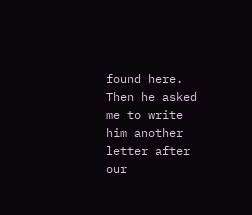found here. Then he asked me to write him another letter after our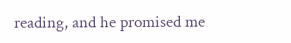reading, and he promised me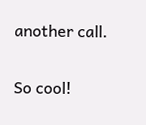another call.

So cool!